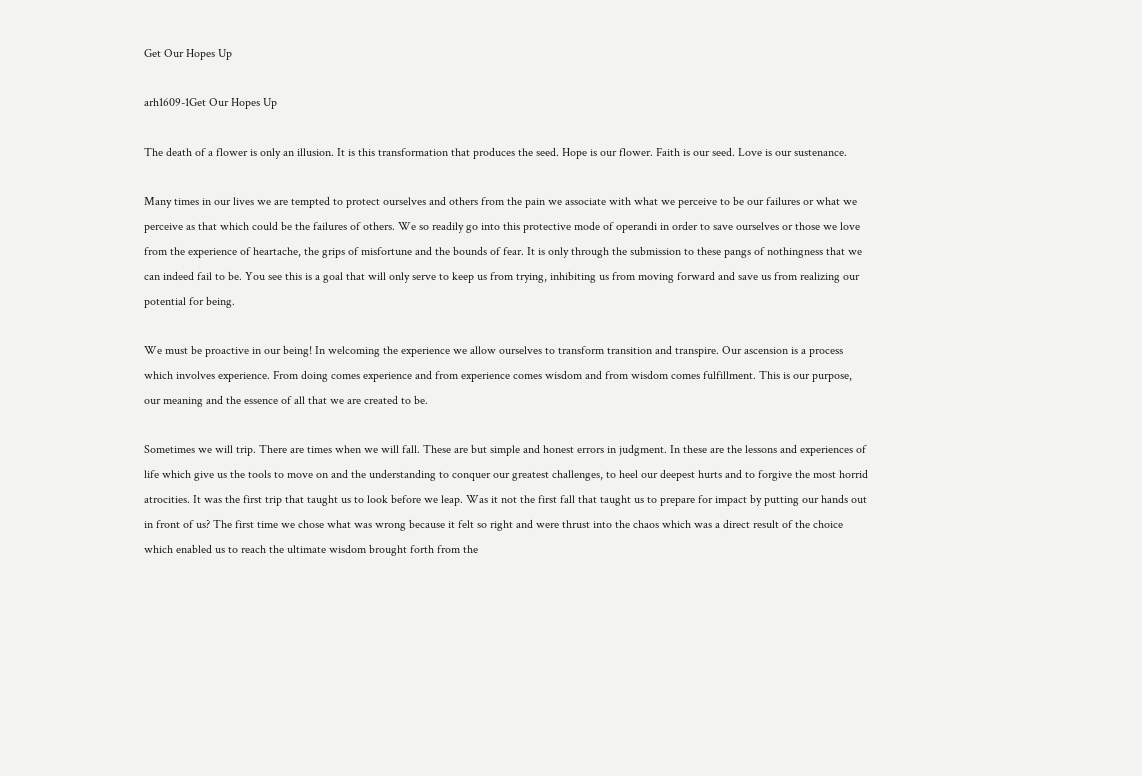Get Our Hopes Up

arh1609-1Get Our Hopes Up

The death of a flower is only an illusion. It is this transformation that produces the seed. Hope is our flower. Faith is our seed. Love is our sustenance.

Many times in our lives we are tempted to protect ourselves and others from the pain we associate with what we perceive to be our failures or what we perceive as that which could be the failures of others. We so readily go into this protective mode of operandi in order to save ourselves or those we love from the experience of heartache, the grips of misfortune and the bounds of fear. It is only through the submission to these pangs of nothingness that we can indeed fail to be. You see this is a goal that will only serve to keep us from trying, inhibiting us from moving forward and save us from realizing our potential for being.

We must be proactive in our being! In welcoming the experience we allow ourselves to transform transition and transpire. Our ascension is a process which involves experience. From doing comes experience and from experience comes wisdom and from wisdom comes fulfillment. This is our purpose, our meaning and the essence of all that we are created to be.

Sometimes we will trip. There are times when we will fall. These are but simple and honest errors in judgment. In these are the lessons and experiences of life which give us the tools to move on and the understanding to conquer our greatest challenges, to heel our deepest hurts and to forgive the most horrid atrocities. It was the first trip that taught us to look before we leap. Was it not the first fall that taught us to prepare for impact by putting our hands out in front of us? The first time we chose what was wrong because it felt so right and were thrust into the chaos which was a direct result of the choice which enabled us to reach the ultimate wisdom brought forth from the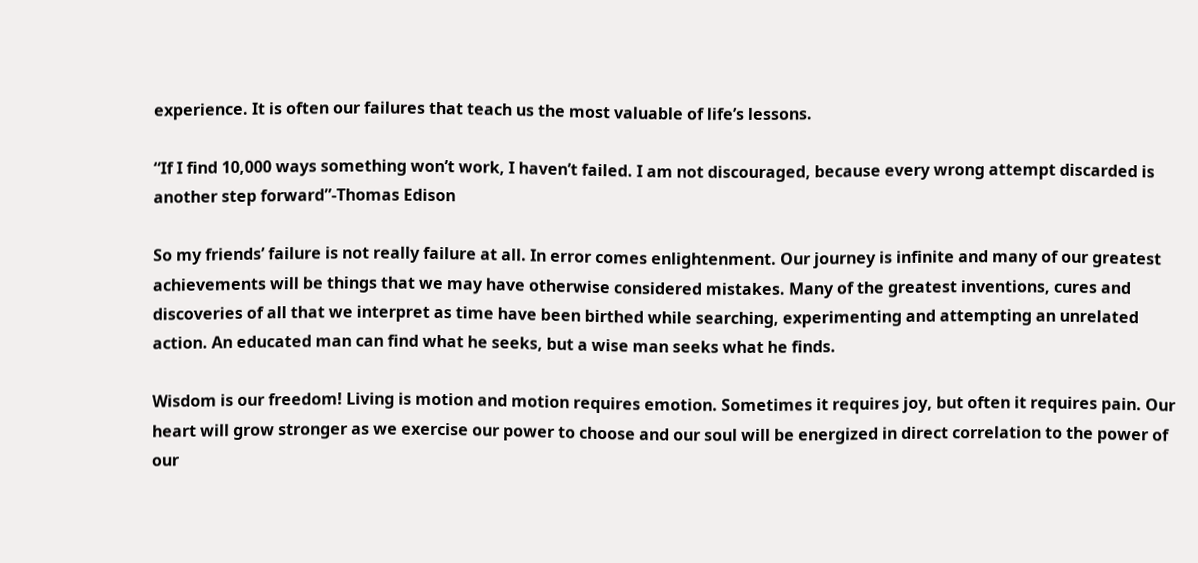experience. It is often our failures that teach us the most valuable of life’s lessons.

“If I find 10,000 ways something won’t work, I haven’t failed. I am not discouraged, because every wrong attempt discarded is another step forward”-Thomas Edison

So my friends’ failure is not really failure at all. In error comes enlightenment. Our journey is infinite and many of our greatest achievements will be things that we may have otherwise considered mistakes. Many of the greatest inventions, cures and discoveries of all that we interpret as time have been birthed while searching, experimenting and attempting an unrelated action. An educated man can find what he seeks, but a wise man seeks what he finds.

Wisdom is our freedom! Living is motion and motion requires emotion. Sometimes it requires joy, but often it requires pain. Our heart will grow stronger as we exercise our power to choose and our soul will be energized in direct correlation to the power of our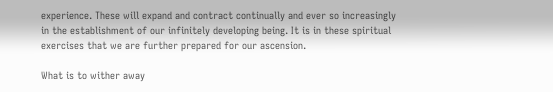experience. These will expand and contract continually and ever so increasingly in the establishment of our infinitely developing being. It is in these spiritual exercises that we are further prepared for our ascension.

What is to wither away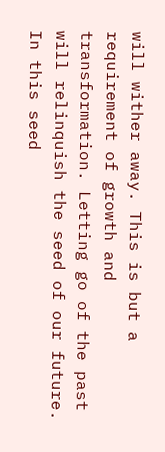will wither away. This is but a requirement of growth and transformation. Letting go of the past will relinquish the seed of our future. In this seed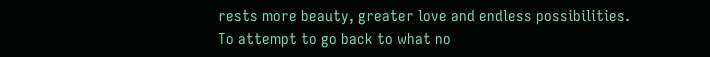rests more beauty, greater love and endless possibilities. To attempt to go back to what no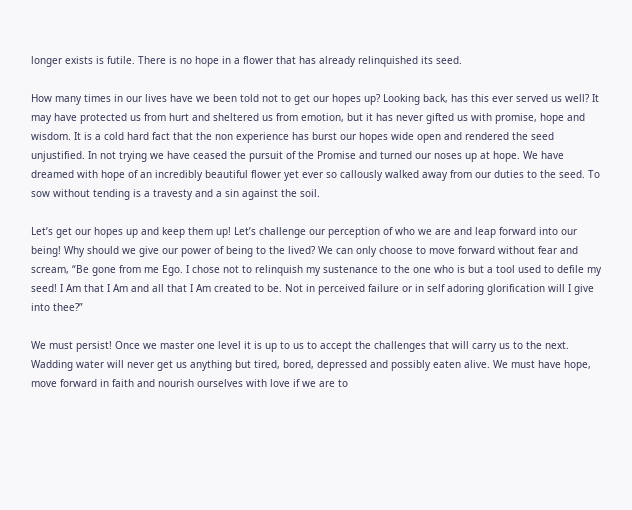longer exists is futile. There is no hope in a flower that has already relinquished its seed.

How many times in our lives have we been told not to get our hopes up? Looking back, has this ever served us well? It may have protected us from hurt and sheltered us from emotion, but it has never gifted us with promise, hope and wisdom. It is a cold hard fact that the non experience has burst our hopes wide open and rendered the seed unjustified. In not trying we have ceased the pursuit of the Promise and turned our noses up at hope. We have dreamed with hope of an incredibly beautiful flower yet ever so callously walked away from our duties to the seed. To sow without tending is a travesty and a sin against the soil.

Let’s get our hopes up and keep them up! Let’s challenge our perception of who we are and leap forward into our being! Why should we give our power of being to the lived? We can only choose to move forward without fear and scream, “Be gone from me Ego. I chose not to relinquish my sustenance to the one who is but a tool used to defile my seed! I Am that I Am and all that I Am created to be. Not in perceived failure or in self adoring glorification will I give into thee?”

We must persist! Once we master one level it is up to us to accept the challenges that will carry us to the next. Wadding water will never get us anything but tired, bored, depressed and possibly eaten alive. We must have hope, move forward in faith and nourish ourselves with love if we are to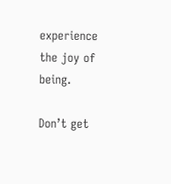experience the joy of being.

Don’t get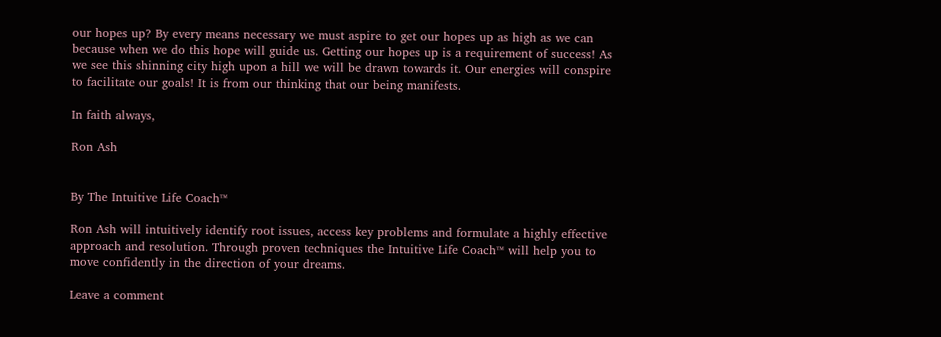our hopes up? By every means necessary we must aspire to get our hopes up as high as we can because when we do this hope will guide us. Getting our hopes up is a requirement of success! As we see this shinning city high upon a hill we will be drawn towards it. Our energies will conspire to facilitate our goals! It is from our thinking that our being manifests.

In faith always,

Ron Ash


By The Intuitive Life Coach™

Ron Ash will intuitively identify root issues, access key problems and formulate a highly effective approach and resolution. Through proven techniques the Intuitive Life Coach™ will help you to move confidently in the direction of your dreams.

Leave a comment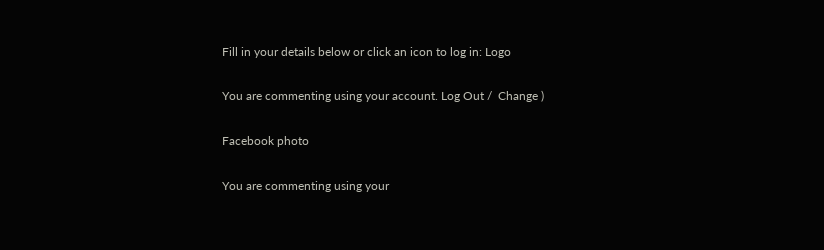Fill in your details below or click an icon to log in: Logo

You are commenting using your account. Log Out /  Change )

Facebook photo

You are commenting using your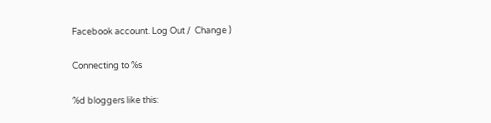Facebook account. Log Out /  Change )

Connecting to %s

%d bloggers like this: